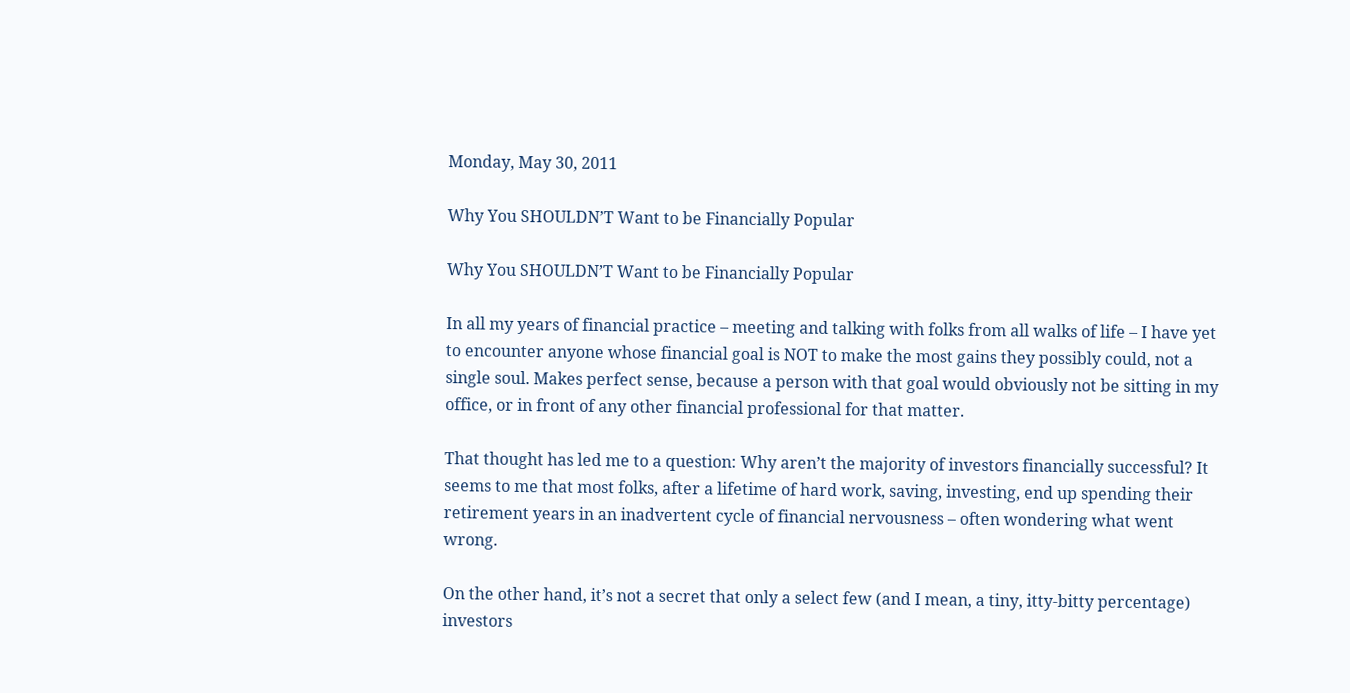Monday, May 30, 2011

Why You SHOULDN’T Want to be Financially Popular

Why You SHOULDN’T Want to be Financially Popular

In all my years of financial practice – meeting and talking with folks from all walks of life – I have yet to encounter anyone whose financial goal is NOT to make the most gains they possibly could, not a single soul. Makes perfect sense, because a person with that goal would obviously not be sitting in my office, or in front of any other financial professional for that matter.

That thought has led me to a question: Why aren’t the majority of investors financially successful? It seems to me that most folks, after a lifetime of hard work, saving, investing, end up spending their retirement years in an inadvertent cycle of financial nervousness – often wondering what went wrong.

On the other hand, it’s not a secret that only a select few (and I mean, a tiny, itty-bitty percentage) investors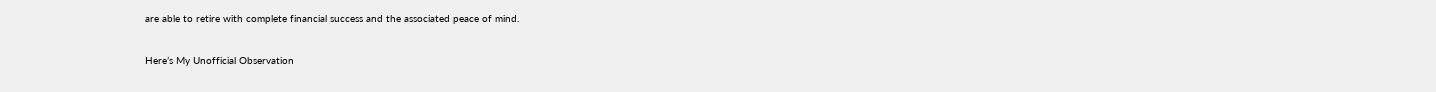are able to retire with complete financial success and the associated peace of mind.

Here’s My Unofficial Observation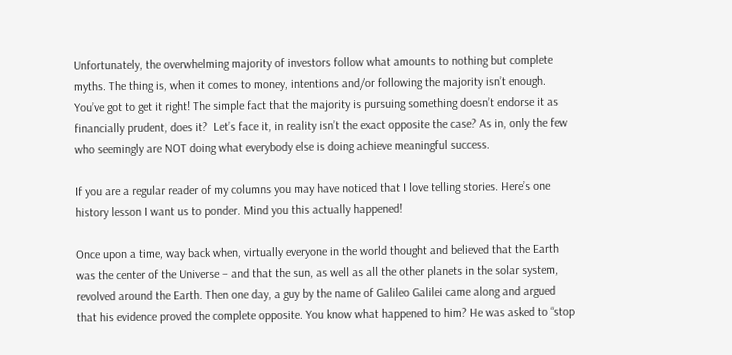Unfortunately, the overwhelming majority of investors follow what amounts to nothing but complete myths. The thing is, when it comes to money, intentions and/or following the majority isn’t enough. You’ve got to get it right! The simple fact that the majority is pursuing something doesn’t endorse it as financially prudent, does it?  Let’s face it, in reality isn’t the exact opposite the case? As in, only the few who seemingly are NOT doing what everybody else is doing achieve meaningful success.

If you are a regular reader of my columns you may have noticed that I love telling stories. Here’s one history lesson I want us to ponder. Mind you this actually happened!

Once upon a time, way back when, virtually everyone in the world thought and believed that the Earth was the center of the Universe – and that the sun, as well as all the other planets in the solar system, revolved around the Earth. Then one day, a guy by the name of Galileo Galilei came along and argued that his evidence proved the complete opposite. You know what happened to him? He was asked to “stop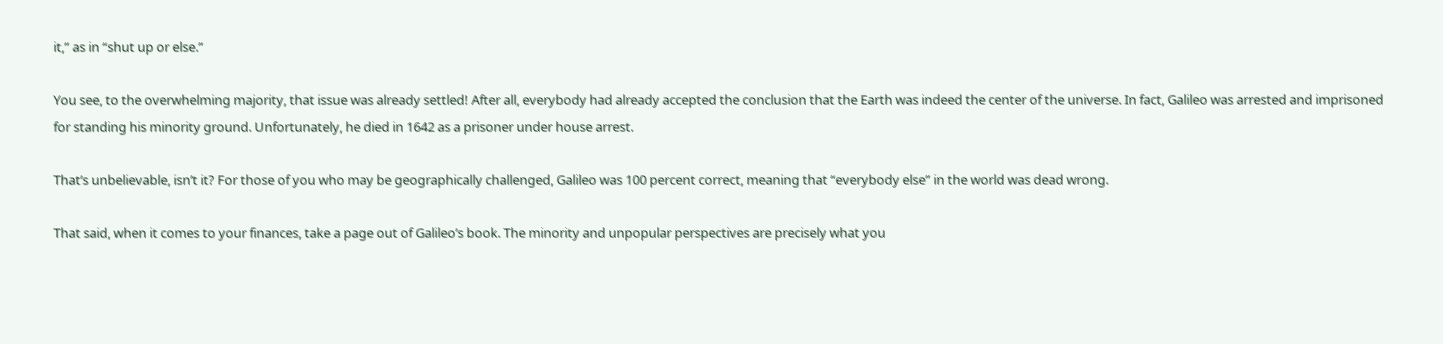it,” as in “shut up or else.”

You see, to the overwhelming majority, that issue was already settled! After all, everybody had already accepted the conclusion that the Earth was indeed the center of the universe. In fact, Galileo was arrested and imprisoned for standing his minority ground. Unfortunately, he died in 1642 as a prisoner under house arrest.

That’s unbelievable, isn’t it? For those of you who may be geographically challenged, Galileo was 100 percent correct, meaning that “everybody else” in the world was dead wrong.

That said, when it comes to your finances, take a page out of Galileo’s book. The minority and unpopular perspectives are precisely what you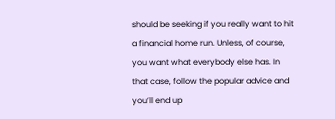should be seeking if you really want to hit a financial home run. Unless, of course, you want what everybody else has. In that case, follow the popular advice and you’ll end up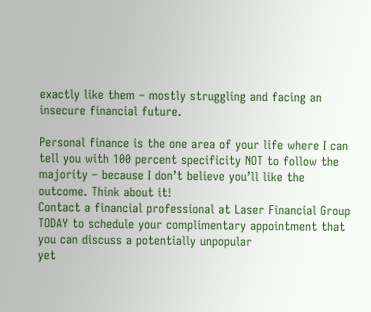exactly like them – mostly struggling and facing an insecure financial future.

Personal finance is the one area of your life where I can tell you with 100 percent specificity NOT to follow the majority – because I don’t believe you’ll like the outcome. Think about it!
Contact a financial professional at Laser Financial Group TODAY to schedule your complimentary appointment that you can discuss a potentially unpopular
yet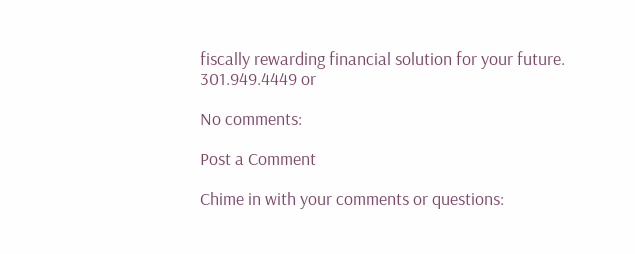fiscally rewarding financial solution for your future. 301.949.4449 or

No comments:

Post a Comment

Chime in with your comments or questions: